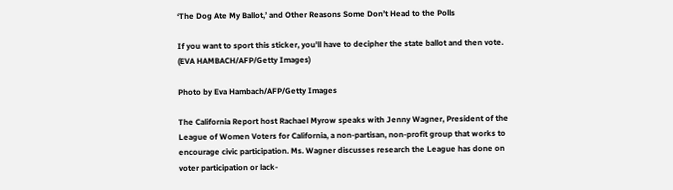‘The Dog Ate My Ballot,’ and Other Reasons Some Don’t Head to the Polls

If you want to sport this sticker, you'll have to decipher the state ballot and then vote. (EVA HAMBACH/AFP/Getty Images)

Photo by Eva Hambach/AFP/Getty Images

The California Report host Rachael Myrow speaks with Jenny Wagner, President of the League of Women Voters for California, a non-partisan, non-profit group that works to encourage civic participation. Ms. Wagner discusses research the League has done on voter participation or lack-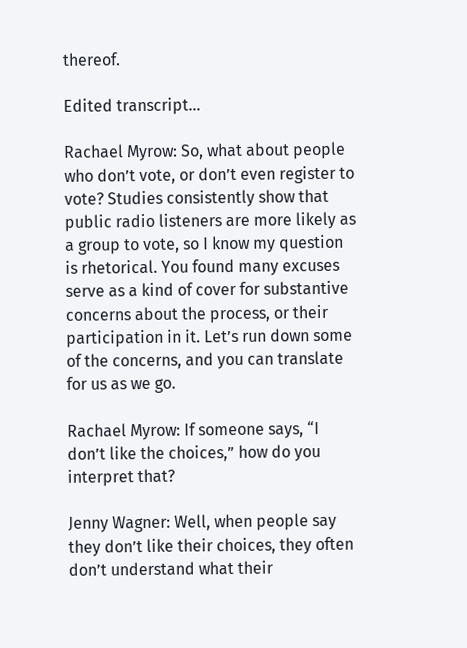thereof.

Edited transcript…

Rachael Myrow: So, what about people who don’t vote, or don’t even register to vote? Studies consistently show that public radio listeners are more likely as a group to vote, so I know my question is rhetorical. You found many excuses serve as a kind of cover for substantive concerns about the process, or their participation in it. Let’s run down some of the concerns, and you can translate for us as we go.

Rachael Myrow: If someone says, “I don’t like the choices,” how do you interpret that?

Jenny Wagner: Well, when people say they don’t like their choices, they often don’t understand what their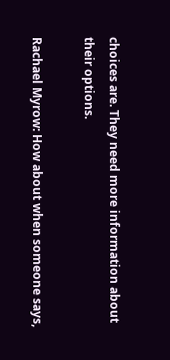choices are. They need more information about their options.

Rachael Myrow: How about when someone says,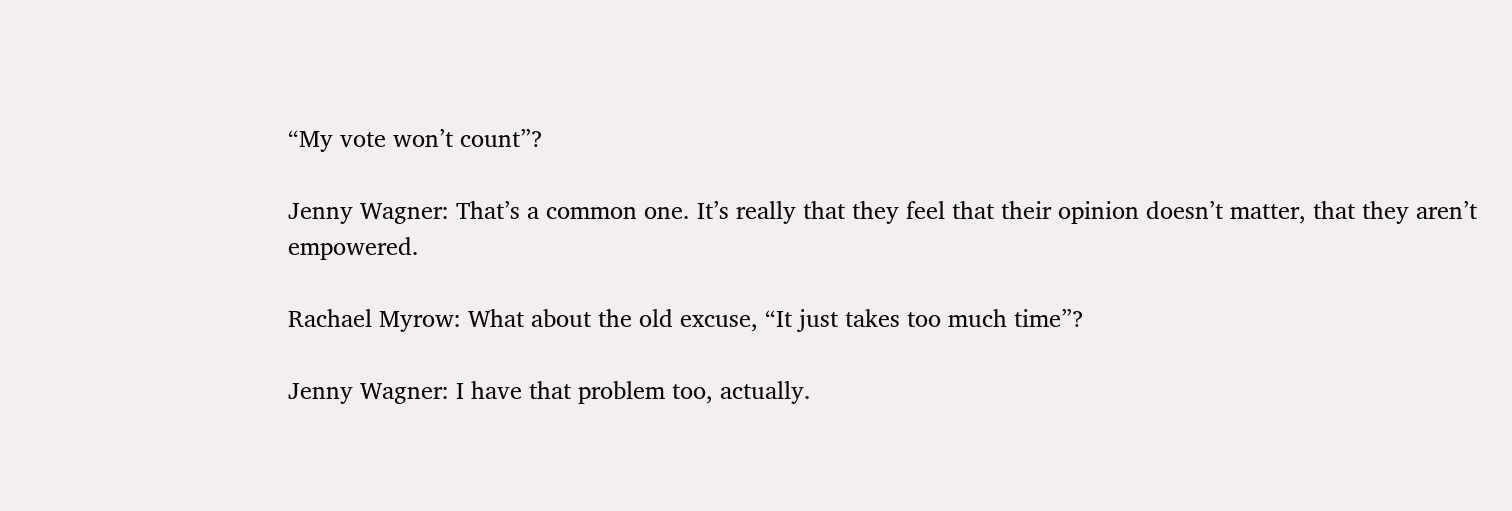“My vote won’t count”?

Jenny Wagner: That’s a common one. It’s really that they feel that their opinion doesn’t matter, that they aren’t empowered.

Rachael Myrow: What about the old excuse, “It just takes too much time”?

Jenny Wagner: I have that problem too, actually.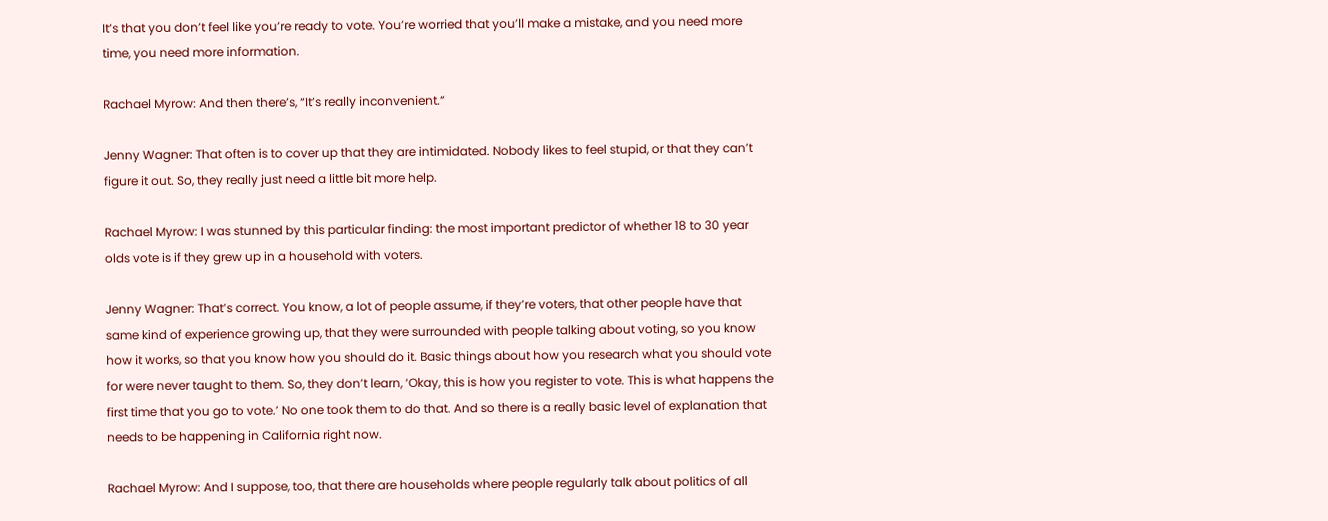It’s that you don’t feel like you’re ready to vote. You’re worried that you’ll make a mistake, and you need more time, you need more information.

Rachael Myrow: And then there’s, “It’s really inconvenient.”

Jenny Wagner: That often is to cover up that they are intimidated. Nobody likes to feel stupid, or that they can’t figure it out. So, they really just need a little bit more help.

Rachael Myrow: I was stunned by this particular finding: the most important predictor of whether 18 to 30 year olds vote is if they grew up in a household with voters.

Jenny Wagner: That’s correct. You know, a lot of people assume, if they’re voters, that other people have that same kind of experience growing up, that they were surrounded with people talking about voting, so you know how it works, so that you know how you should do it. Basic things about how you research what you should vote for were never taught to them. So, they don’t learn, ‘Okay, this is how you register to vote. This is what happens the first time that you go to vote.’ No one took them to do that. And so there is a really basic level of explanation that needs to be happening in California right now.

Rachael Myrow: And I suppose, too, that there are households where people regularly talk about politics of all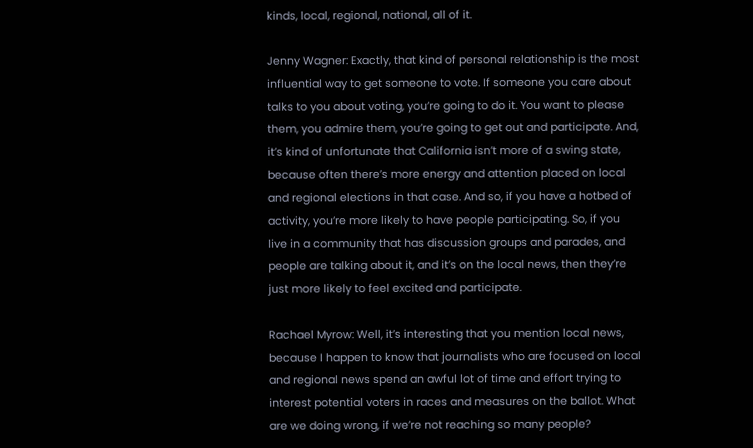kinds, local, regional, national, all of it.

Jenny Wagner: Exactly, that kind of personal relationship is the most influential way to get someone to vote. If someone you care about talks to you about voting, you’re going to do it. You want to please them, you admire them, you’re going to get out and participate. And, it’s kind of unfortunate that California isn’t more of a swing state, because often there’s more energy and attention placed on local and regional elections in that case. And so, if you have a hotbed of activity, you’re more likely to have people participating. So, if you live in a community that has discussion groups and parades, and people are talking about it, and it’s on the local news, then they’re just more likely to feel excited and participate.

Rachael Myrow: Well, it’s interesting that you mention local news, because I happen to know that journalists who are focused on local and regional news spend an awful lot of time and effort trying to interest potential voters in races and measures on the ballot. What are we doing wrong, if we’re not reaching so many people?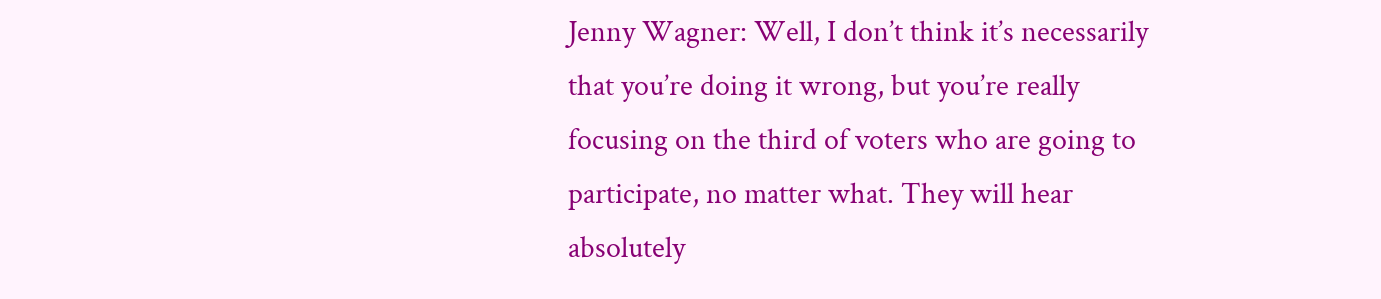Jenny Wagner: Well, I don’t think it’s necessarily that you’re doing it wrong, but you’re really focusing on the third of voters who are going to participate, no matter what. They will hear absolutely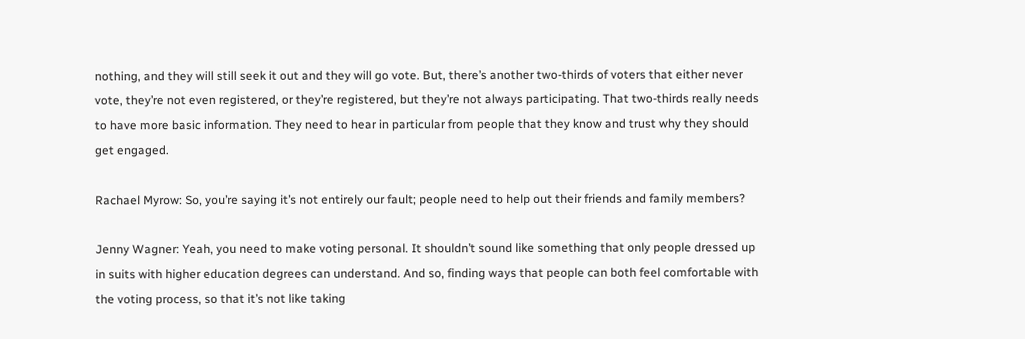nothing, and they will still seek it out and they will go vote. But, there’s another two-thirds of voters that either never vote, they’re not even registered, or they’re registered, but they’re not always participating. That two-thirds really needs to have more basic information. They need to hear in particular from people that they know and trust why they should get engaged.

Rachael Myrow: So, you’re saying it’s not entirely our fault; people need to help out their friends and family members?

Jenny Wagner: Yeah, you need to make voting personal. It shouldn’t sound like something that only people dressed up in suits with higher education degrees can understand. And so, finding ways that people can both feel comfortable with the voting process, so that it’s not like taking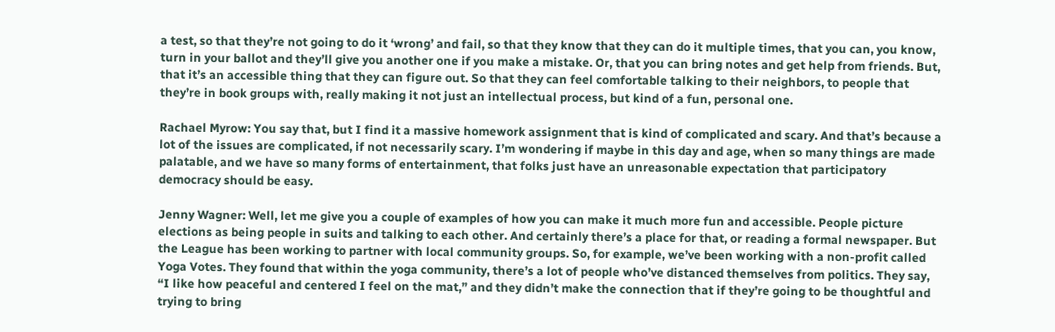a test, so that they’re not going to do it ‘wrong’ and fail, so that they know that they can do it multiple times, that you can, you know, turn in your ballot and they’ll give you another one if you make a mistake. Or, that you can bring notes and get help from friends. But, that it’s an accessible thing that they can figure out. So that they can feel comfortable talking to their neighbors, to people that they’re in book groups with, really making it not just an intellectual process, but kind of a fun, personal one.

Rachael Myrow: You say that, but I find it a massive homework assignment that is kind of complicated and scary. And that’s because a lot of the issues are complicated, if not necessarily scary. I’m wondering if maybe in this day and age, when so many things are made palatable, and we have so many forms of entertainment, that folks just have an unreasonable expectation that participatory democracy should be easy.

Jenny Wagner: Well, let me give you a couple of examples of how you can make it much more fun and accessible. People picture elections as being people in suits and talking to each other. And certainly there’s a place for that, or reading a formal newspaper. But the League has been working to partner with local community groups. So, for example, we’ve been working with a non-profit called Yoga Votes. They found that within the yoga community, there’s a lot of people who’ve distanced themselves from politics. They say, “I like how peaceful and centered I feel on the mat,” and they didn’t make the connection that if they’re going to be thoughtful and trying to bring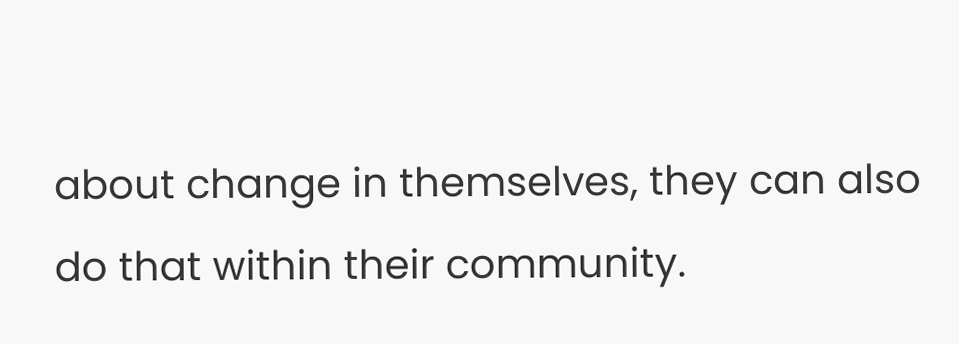about change in themselves, they can also do that within their community.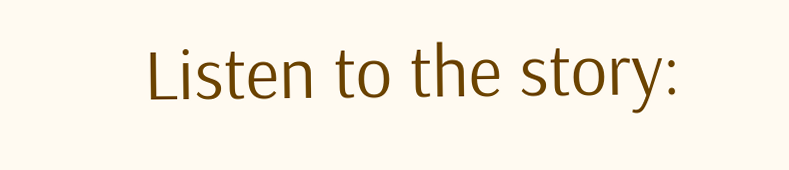Listen to the story: